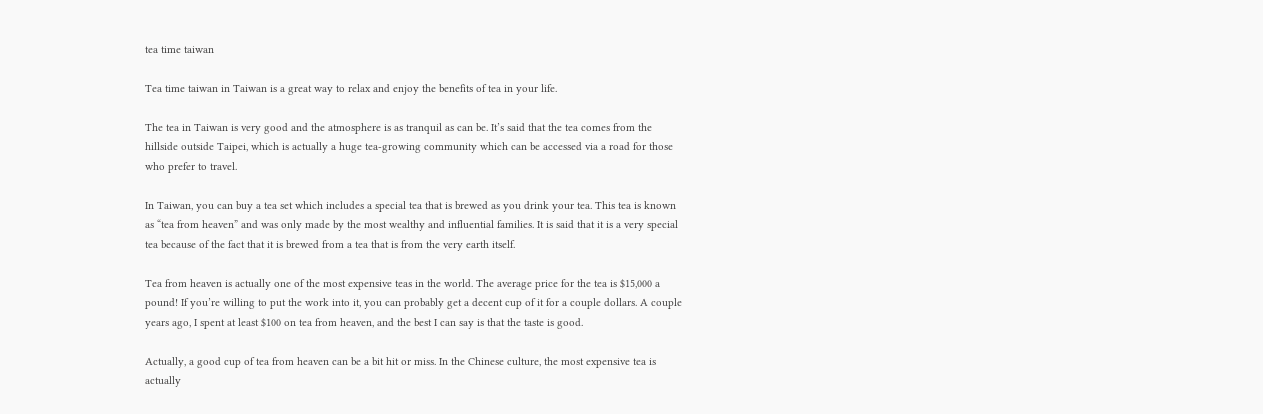tea time taiwan

Tea time taiwan in Taiwan is a great way to relax and enjoy the benefits of tea in your life.

The tea in Taiwan is very good and the atmosphere is as tranquil as can be. It’s said that the tea comes from the hillside outside Taipei, which is actually a huge tea-growing community which can be accessed via a road for those who prefer to travel.

In Taiwan, you can buy a tea set which includes a special tea that is brewed as you drink your tea. This tea is known as “tea from heaven” and was only made by the most wealthy and influential families. It is said that it is a very special tea because of the fact that it is brewed from a tea that is from the very earth itself.

Tea from heaven is actually one of the most expensive teas in the world. The average price for the tea is $15,000 a pound! If you’re willing to put the work into it, you can probably get a decent cup of it for a couple dollars. A couple years ago, I spent at least $100 on tea from heaven, and the best I can say is that the taste is good.

Actually, a good cup of tea from heaven can be a bit hit or miss. In the Chinese culture, the most expensive tea is actually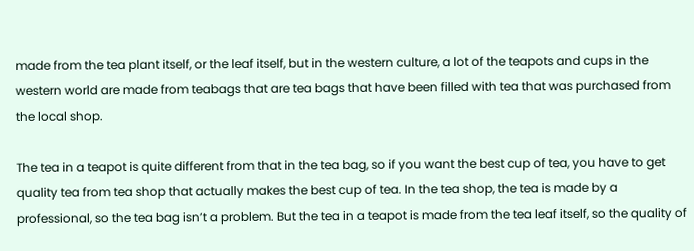made from the tea plant itself, or the leaf itself, but in the western culture, a lot of the teapots and cups in the western world are made from teabags that are tea bags that have been filled with tea that was purchased from the local shop.

The tea in a teapot is quite different from that in the tea bag, so if you want the best cup of tea, you have to get quality tea from tea shop that actually makes the best cup of tea. In the tea shop, the tea is made by a professional, so the tea bag isn’t a problem. But the tea in a teapot is made from the tea leaf itself, so the quality of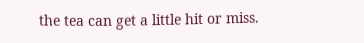the tea can get a little hit or miss.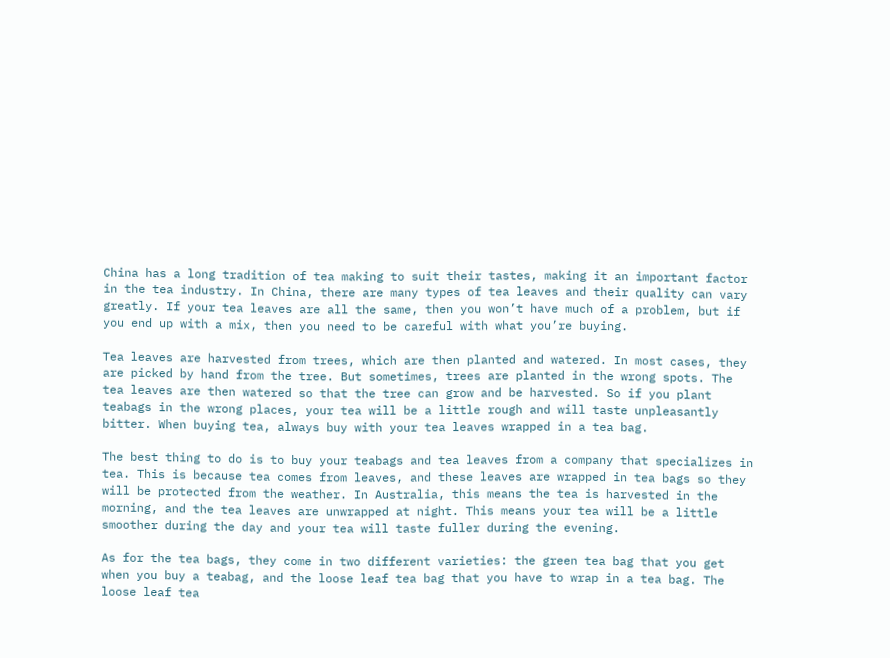China has a long tradition of tea making to suit their tastes, making it an important factor in the tea industry. In China, there are many types of tea leaves and their quality can vary greatly. If your tea leaves are all the same, then you won’t have much of a problem, but if you end up with a mix, then you need to be careful with what you’re buying.

Tea leaves are harvested from trees, which are then planted and watered. In most cases, they are picked by hand from the tree. But sometimes, trees are planted in the wrong spots. The tea leaves are then watered so that the tree can grow and be harvested. So if you plant teabags in the wrong places, your tea will be a little rough and will taste unpleasantly bitter. When buying tea, always buy with your tea leaves wrapped in a tea bag.

The best thing to do is to buy your teabags and tea leaves from a company that specializes in tea. This is because tea comes from leaves, and these leaves are wrapped in tea bags so they will be protected from the weather. In Australia, this means the tea is harvested in the morning, and the tea leaves are unwrapped at night. This means your tea will be a little smoother during the day and your tea will taste fuller during the evening.

As for the tea bags, they come in two different varieties: the green tea bag that you get when you buy a teabag, and the loose leaf tea bag that you have to wrap in a tea bag. The loose leaf tea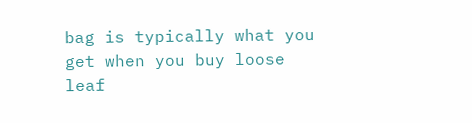bag is typically what you get when you buy loose leaf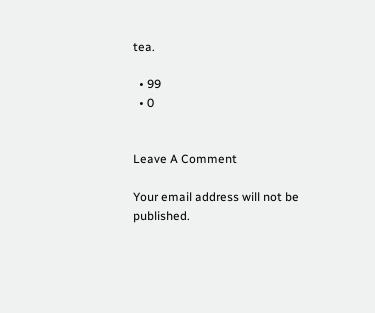tea.

  • 99
  • 0


Leave A Comment

Your email address will not be published.